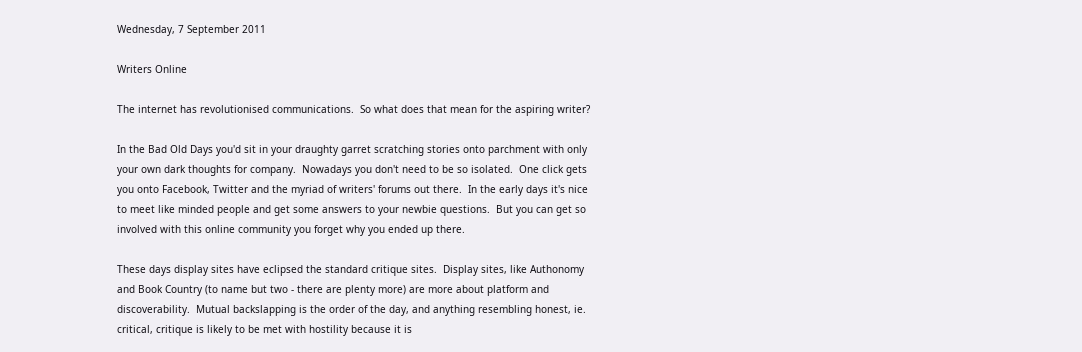Wednesday, 7 September 2011

Writers Online

The internet has revolutionised communications.  So what does that mean for the aspiring writer?

In the Bad Old Days you'd sit in your draughty garret scratching stories onto parchment with only your own dark thoughts for company.  Nowadays you don't need to be so isolated.  One click gets you onto Facebook, Twitter and the myriad of writers' forums out there.  In the early days it's nice to meet like minded people and get some answers to your newbie questions.  But you can get so involved with this online community you forget why you ended up there.

These days display sites have eclipsed the standard critique sites.  Display sites, like Authonomy and Book Country (to name but two - there are plenty more) are more about platform and discoverability.  Mutual backslapping is the order of the day, and anything resembling honest, ie. critical, critique is likely to be met with hostility because it is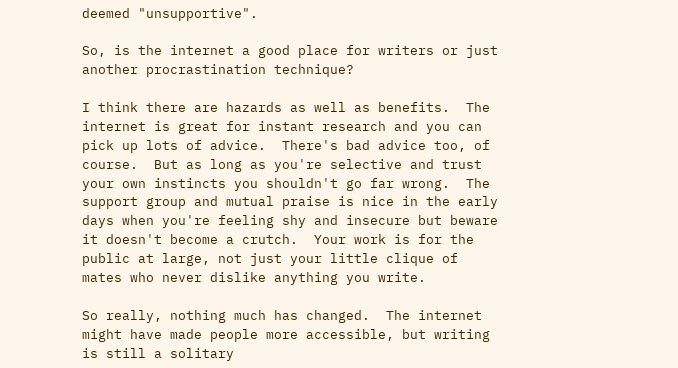deemed "unsupportive".

So, is the internet a good place for writers or just another procrastination technique?

I think there are hazards as well as benefits.  The internet is great for instant research and you can pick up lots of advice.  There's bad advice too, of course.  But as long as you're selective and trust your own instincts you shouldn't go far wrong.  The support group and mutual praise is nice in the early days when you're feeling shy and insecure but beware it doesn't become a crutch.  Your work is for the public at large, not just your little clique of mates who never dislike anything you write.

So really, nothing much has changed.  The internet might have made people more accessible, but writing is still a solitary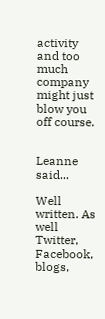activity and too much company might just blow you off course.


Leanne said...

Well written. As well Twitter, Facebook, blogs,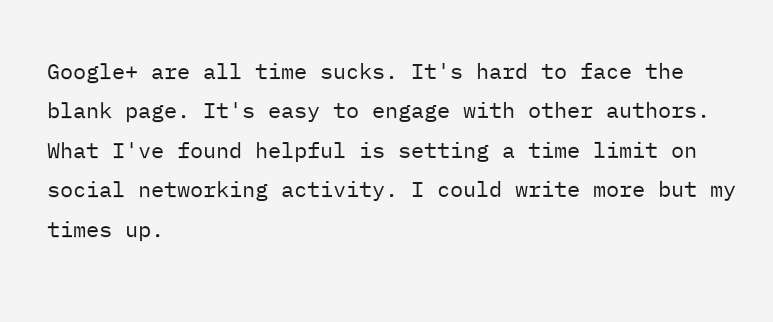Google+ are all time sucks. It's hard to face the blank page. It's easy to engage with other authors. What I've found helpful is setting a time limit on social networking activity. I could write more but my times up.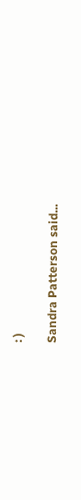: )

Sandra Patterson said...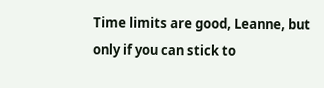Time limits are good, Leanne, but only if you can stick to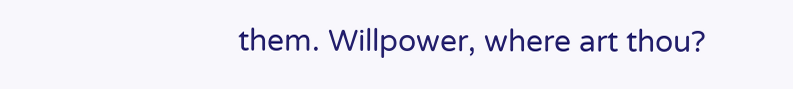them. Willpower, where art thou?